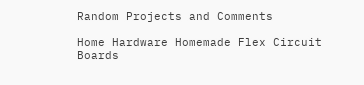Random Projects and Comments

Home Hardware Homemade Flex Circuit Boards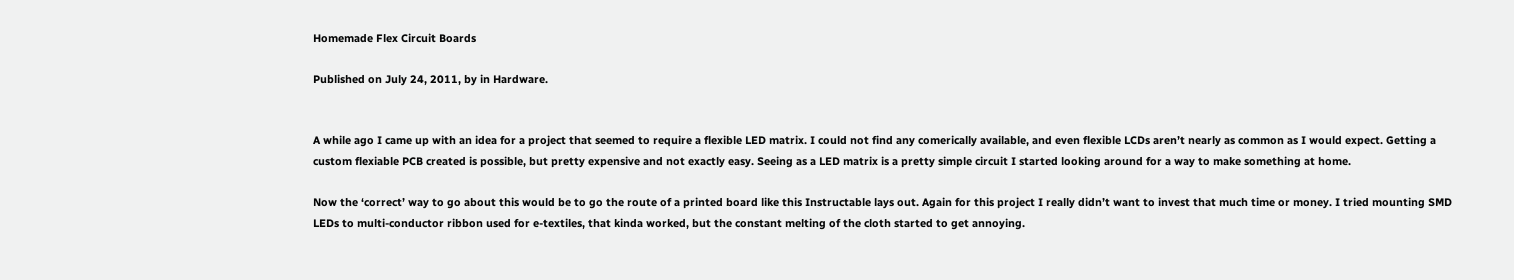Homemade Flex Circuit Boards

Published on July 24, 2011, by in Hardware.


A while ago I came up with an idea for a project that seemed to require a flexible LED matrix. I could not find any comerically available, and even flexible LCDs aren’t nearly as common as I would expect. Getting a custom flexiable PCB created is possible, but pretty expensive and not exactly easy. Seeing as a LED matrix is a pretty simple circuit I started looking around for a way to make something at home.

Now the ‘correct’ way to go about this would be to go the route of a printed board like this Instructable lays out. Again for this project I really didn’t want to invest that much time or money. I tried mounting SMD LEDs to multi-conductor ribbon used for e-textiles, that kinda worked, but the constant melting of the cloth started to get annoying.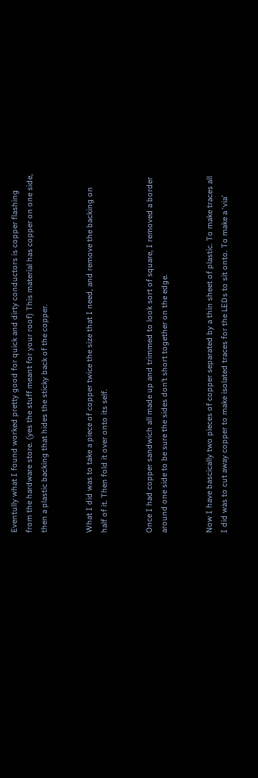Eventully what I found worked pretty good for quick and dirty conductors is copper flashing from the hardware store. (yes the stuff meant for your roof) This material has copper on one side, then a plastic backing that hides the sticky back of the copper.


What I did was to take a piece of copper twice the size that I need, and remove the backing on half of it. Then fold it over onto its self.


Once I had copper sandwich all made up and trimmed to look sort of square, I removed a border around one side to be sure the sides don’t short together on the edge.


Now I have bascically two pieces of copper separated by a thin sheet of plastic. To make traces all I did was to cut away copper to make isolated traces for the LEDs to sit onto. To make a ‘via’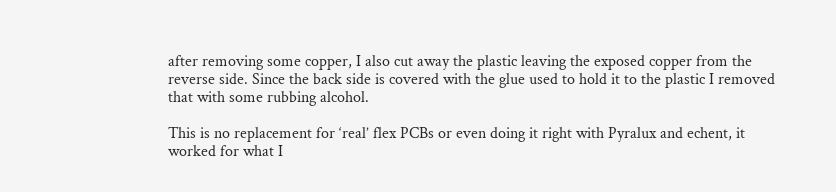after removing some copper, I also cut away the plastic leaving the exposed copper from the reverse side. Since the back side is covered with the glue used to hold it to the plastic I removed that with some rubbing alcohol.

This is no replacement for ‘real’ flex PCBs or even doing it right with Pyralux and echent, it worked for what I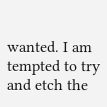wanted. I am tempted to try and etch the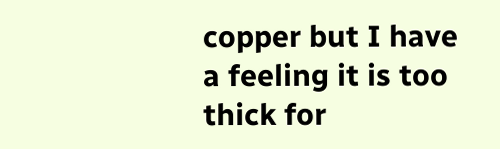copper but I have a feeling it is too thick for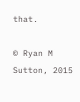that.

© Ryan M Sutton, 2015